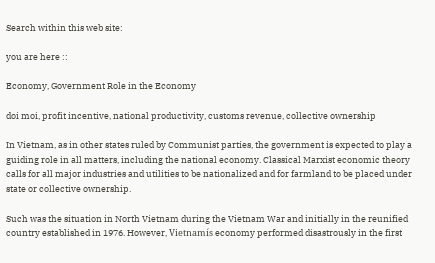Search within this web site:

you are here ::

Economy, Government Role in the Economy

doi moi, profit incentive, national productivity, customs revenue, collective ownership

In Vietnam, as in other states ruled by Communist parties, the government is expected to play a guiding role in all matters, including the national economy. Classical Marxist economic theory calls for all major industries and utilities to be nationalized and for farmland to be placed under state or collective ownership.

Such was the situation in North Vietnam during the Vietnam War and initially in the reunified country established in 1976. However, Vietnamís economy performed disastrously in the first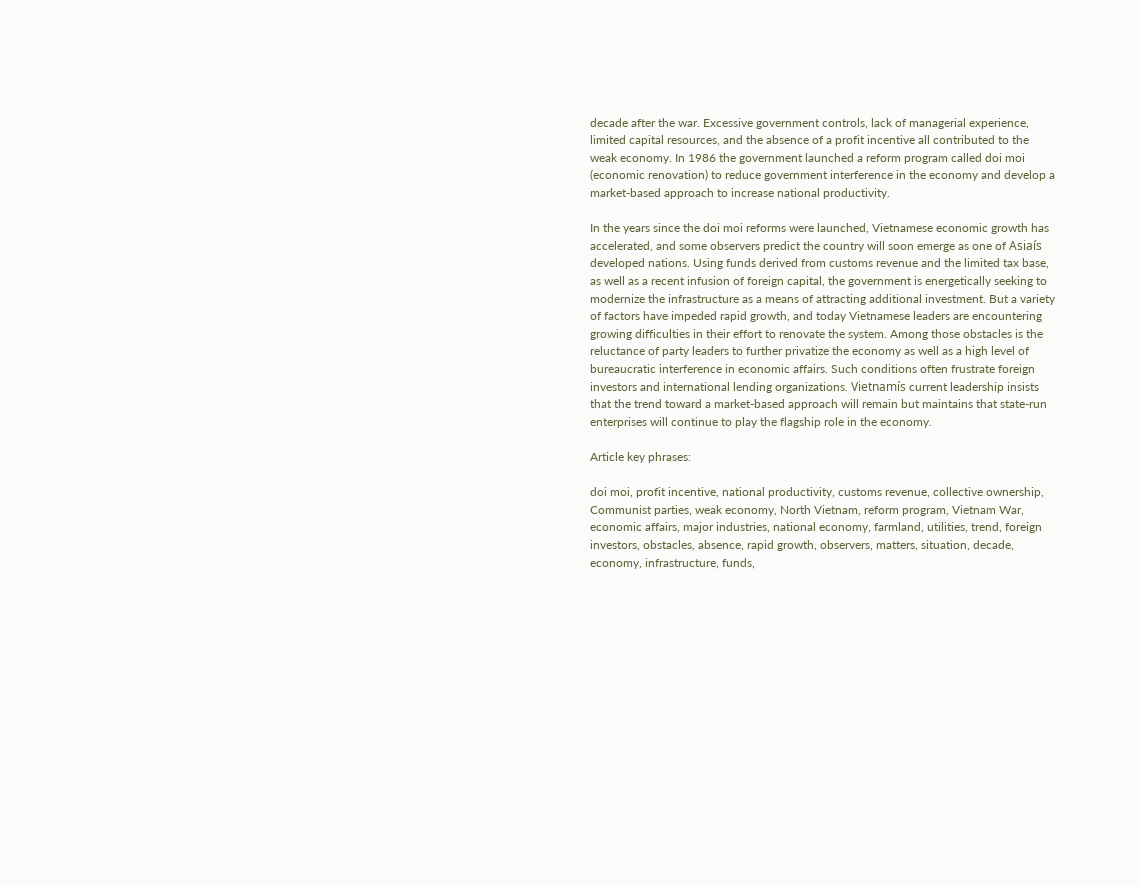decade after the war. Excessive government controls, lack of managerial experience, limited capital resources, and the absence of a profit incentive all contributed to the weak economy. In 1986 the government launched a reform program called doi moi (economic renovation) to reduce government interference in the economy and develop a market-based approach to increase national productivity.

In the years since the doi moi reforms were launched, Vietnamese economic growth has accelerated, and some observers predict the country will soon emerge as one of Asiaís developed nations. Using funds derived from customs revenue and the limited tax base, as well as a recent infusion of foreign capital, the government is energetically seeking to modernize the infrastructure as a means of attracting additional investment. But a variety of factors have impeded rapid growth, and today Vietnamese leaders are encountering growing difficulties in their effort to renovate the system. Among those obstacles is the reluctance of party leaders to further privatize the economy as well as a high level of bureaucratic interference in economic affairs. Such conditions often frustrate foreign investors and international lending organizations. Vietnamís current leadership insists that the trend toward a market-based approach will remain but maintains that state-run enterprises will continue to play the flagship role in the economy.

Article key phrases:

doi moi, profit incentive, national productivity, customs revenue, collective ownership, Communist parties, weak economy, North Vietnam, reform program, Vietnam War, economic affairs, major industries, national economy, farmland, utilities, trend, foreign investors, obstacles, absence, rapid growth, observers, matters, situation, decade, economy, infrastructure, funds,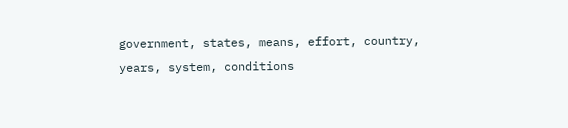government, states, means, effort, country, years, system, conditions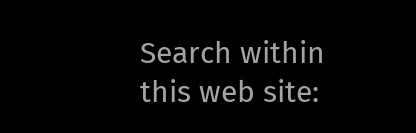Search within this web site: